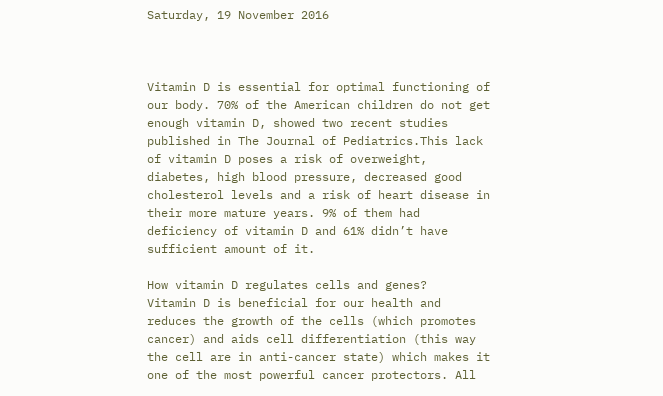Saturday, 19 November 2016



Vitamin D is essential for optimal functioning of our body. 70% of the American children do not get enough vitamin D, showed two recent studies published in The Journal of Pediatrics.This lack of vitamin D poses a risk of overweight, diabetes, high blood pressure, decreased good cholesterol levels and a risk of heart disease in their more mature years. 9% of them had deficiency of vitamin D and 61% didn’t have sufficient amount of it.

How vitamin D regulates cells and genes?
Vitamin D is beneficial for our health and reduces the growth of the cells (which promotes cancer) and aids cell differentiation (this way the cell are in anti-cancer state) which makes it one of the most powerful cancer protectors. All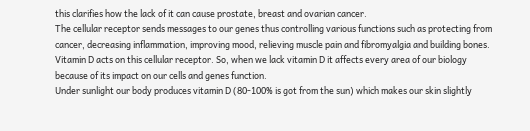this clarifies how the lack of it can cause prostate, breast and ovarian cancer.
The cellular receptor sends messages to our genes thus controlling various functions such as protecting from cancer, decreasing inflammation, improving mood, relieving muscle pain and fibromyalgia and building bones. Vitamin D acts on this cellular receptor. So, when we lack vitamin D it affects every area of our biology because of its impact on our cells and genes function.
Under sunlight our body produces vitamin D (80-100% is got from the sun) which makes our skin slightly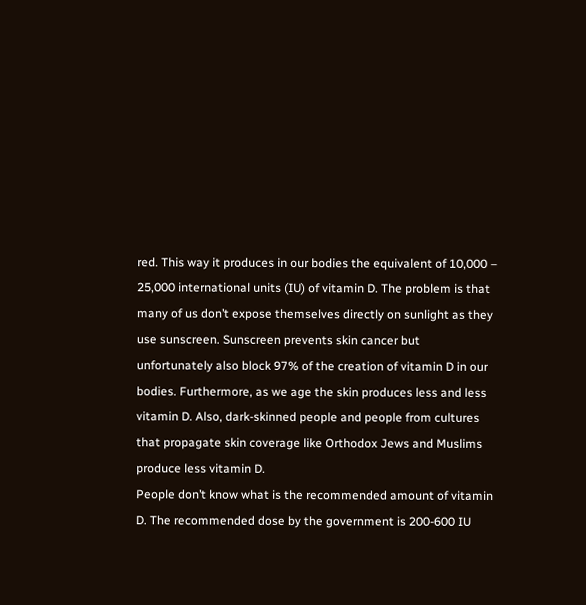red. This way it produces in our bodies the equivalent of 10,000 – 25,000 international units (IU) of vitamin D. The problem is that many of us don’t expose themselves directly on sunlight as they use sunscreen. Sunscreen prevents skin cancer but unfortunately also block 97% of the creation of vitamin D in our bodies. Furthermore, as we age the skin produces less and less vitamin D. Also, dark-skinned people and people from cultures that propagate skin coverage like Orthodox Jews and Muslims produce less vitamin D.
People don’t know what is the recommended amount of vitamin D. The recommended dose by the government is 200-600 IU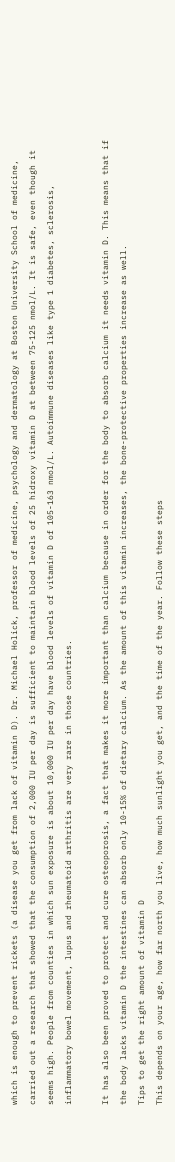which is enough to prevent rickets (a disease you get from lack of vitamin D). Dr. Michael Holick, professor of medicine, psychology and dermatology at Boston University School of medicine, carried out a research that showed that the consumption of 2,000 IU per day is sufficient to maintain blood levels of 25 hidroxy vitamin D at between 75-125 nmol/L. It is safe, even though it seems high. People from counties in which sun exposure is about 10,000 IU per day have blood levels of vitamin D of 105-163 nmol/L. Autoimmune diseases like type 1 diabetes, sclerosis, inflammatory bowel movement, lupus and rheumatoid arthritis are very rare in those countries.

It has also been proved to protect and cure osteoporosis, a fact that makes it more important than calcium because in order for the body to absorb calcium it needs vitamin D. This means that if the body lacks vitamin D the intestines can absorb only 10-15% of dietary calcium. As the amount of this vitamin increases, the bone-protective properties increase as well.
Tips to get the right amount of vitamin D
This depends on your age, how far north you live, how much sunlight you get, and the time of the year. Follow these steps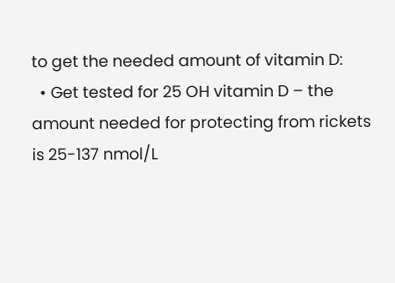to get the needed amount of vitamin D:
  • Get tested for 25 OH vitamin D – the amount needed for protecting from rickets is 25-137 nmol/L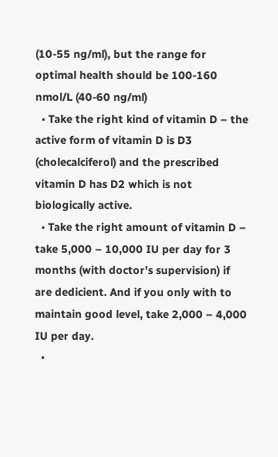(10-55 ng/ml), but the range for optimal health should be 100-160 nmol/L (40-60 ng/ml)
  • Take the right kind of vitamin D – the active form of vitamin D is D3 (cholecalciferol) and the prescribed vitamin D has D2 which is not biologically active.
  • Take the right amount of vitamin D – take 5,000 – 10,000 IU per day for 3 months (with doctor’s supervision) if are dedicient. And if you only with to maintain good level, take 2,000 – 4,000 IU per day.
  •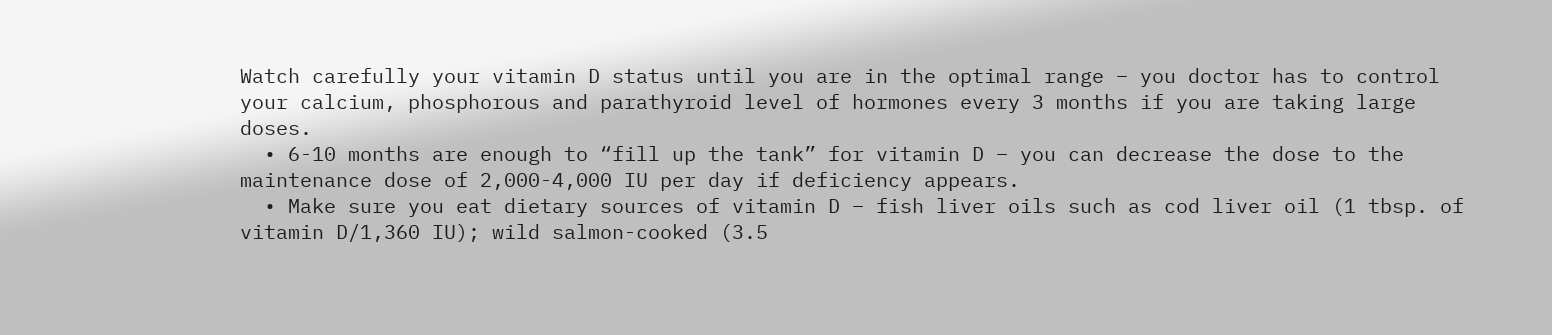Watch carefully your vitamin D status until you are in the optimal range – you doctor has to control your calcium, phosphorous and parathyroid level of hormones every 3 months if you are taking large doses.
  • 6-10 months are enough to “fill up the tank” for vitamin D – you can decrease the dose to the maintenance dose of 2,000-4,000 IU per day if deficiency appears.
  • Make sure you eat dietary sources of vitamin D – fish liver oils such as cod liver oil (1 tbsp. of vitamin D/1,360 IU); wild salmon-cooked (3.5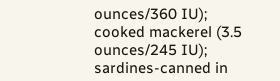ounces/360 IU); cooked mackerel (3.5 ounces/245 IU); sardines-canned in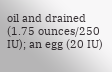oil and drained (1.75 ounces/250 IU); an egg (20 IU)